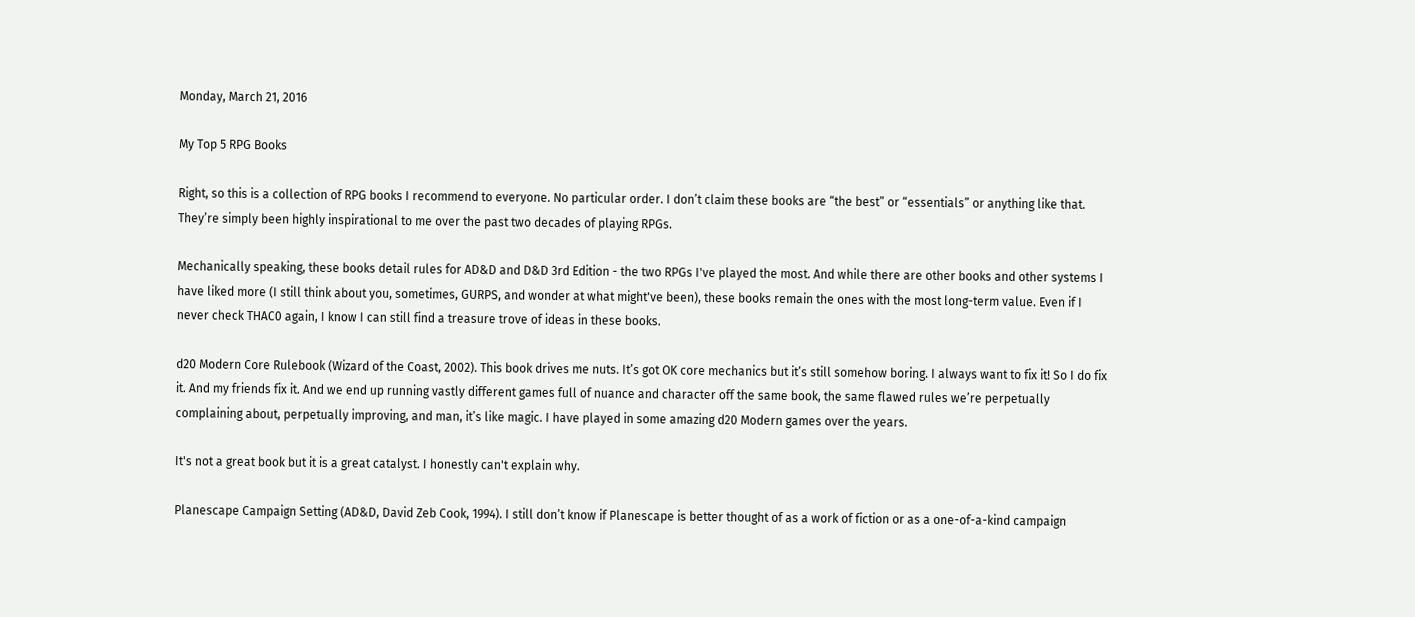Monday, March 21, 2016

My Top 5 RPG Books

Right, so this is a collection of RPG books I recommend to everyone. No particular order. I don’t claim these books are “the best” or “essentials” or anything like that. They’re simply been highly inspirational to me over the past two decades of playing RPGs.

Mechanically speaking, these books detail rules for AD&D and D&D 3rd Edition - the two RPGs I've played the most. And while there are other books and other systems I have liked more (I still think about you, sometimes, GURPS, and wonder at what might've been), these books remain the ones with the most long-term value. Even if I never check THAC0 again, I know I can still find a treasure trove of ideas in these books.

d20 Modern Core Rulebook (Wizard of the Coast, 2002). This book drives me nuts. It’s got OK core mechanics but it’s still somehow boring. I always want to fix it! So I do fix it. And my friends fix it. And we end up running vastly different games full of nuance and character off the same book, the same flawed rules we’re perpetually complaining about, perpetually improving, and man, it’s like magic. I have played in some amazing d20 Modern games over the years.

It's not a great book but it is a great catalyst. I honestly can't explain why.

Planescape Campaign Setting (AD&D, David Zeb Cook, 1994). I still don’t know if Planescape is better thought of as a work of fiction or as a one-of-a-kind campaign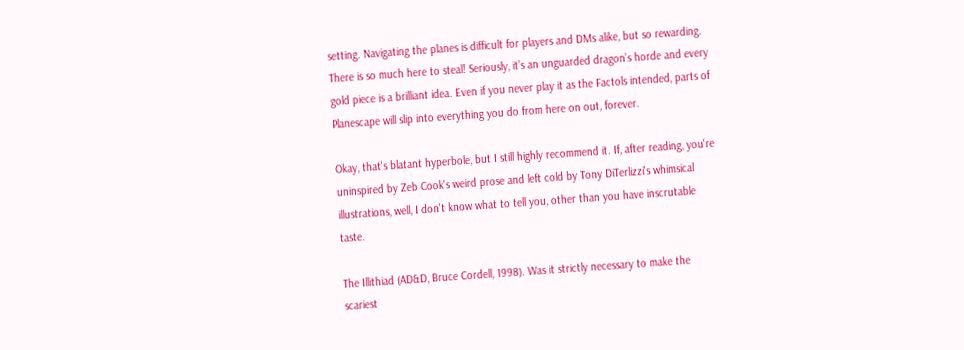setting. Navigating the planes is difficult for players and DMs alike, but so rewarding. There is so much here to steal! Seriously, it’s an unguarded dragon’s horde and every gold piece is a brilliant idea. Even if you never play it as the Factols intended, parts of Planescape will slip into everything you do from here on out, forever.

Okay, that's blatant hyperbole, but I still highly recommend it. If, after reading, you're uninspired by Zeb Cook's weird prose and left cold by Tony DiTerlizzi's whimsical illustrations, well, I don't know what to tell you, other than you have inscrutable taste.

The Illithiad (AD&D, Bruce Cordell, 1998). Was it strictly necessary to make the scariest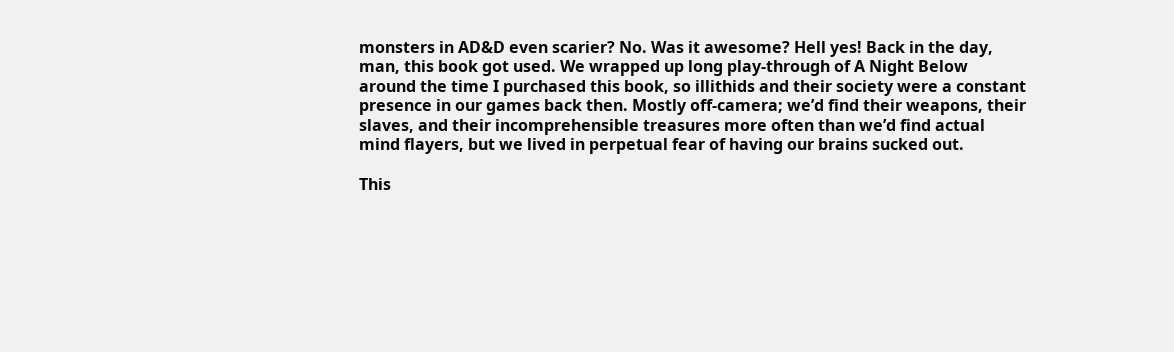monsters in AD&D even scarier? No. Was it awesome? Hell yes! Back in the day, man, this book got used. We wrapped up long play-through of A Night Below around the time I purchased this book, so illithids and their society were a constant presence in our games back then. Mostly off-camera; we’d find their weapons, their slaves, and their incomprehensible treasures more often than we’d find actual mind flayers, but we lived in perpetual fear of having our brains sucked out.

This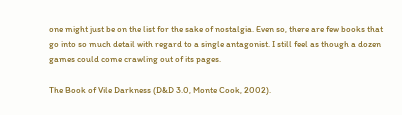one might just be on the list for the sake of nostalgia. Even so, there are few books that go into so much detail with regard to a single antagonist. I still feel as though a dozen games could come crawling out of its pages.

The Book of Vile Darkness (D&D 3.0, Monte Cook, 2002).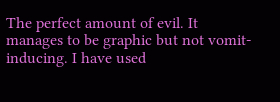The perfect amount of evil. It manages to be graphic but not vomit-inducing. I have used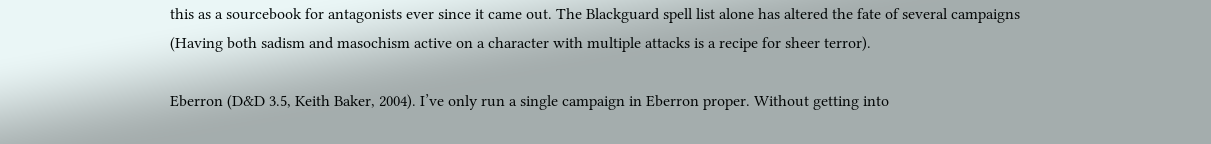this as a sourcebook for antagonists ever since it came out. The Blackguard spell list alone has altered the fate of several campaigns (Having both sadism and masochism active on a character with multiple attacks is a recipe for sheer terror).

Eberron (D&D 3.5, Keith Baker, 2004). I’ve only run a single campaign in Eberron proper. Without getting into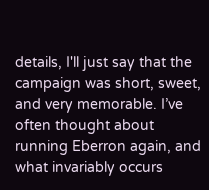details, I'll just say that the campaign was short, sweet, and very memorable. I’ve often thought about running Eberron again, and what invariably occurs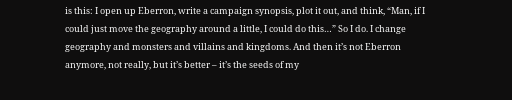is this: I open up Eberron, write a campaign synopsis, plot it out, and think, “Man, if I could just move the geography around a little, I could do this…” So I do. I change geography and monsters and villains and kingdoms. And then it’s not Eberron anymore, not really, but it’s better – it’s the seeds of my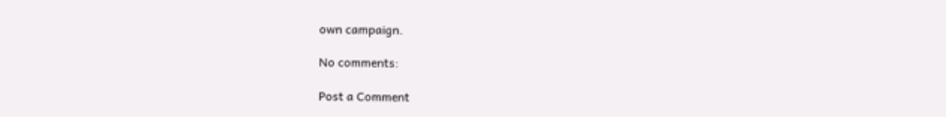own campaign.

No comments:

Post a Comment